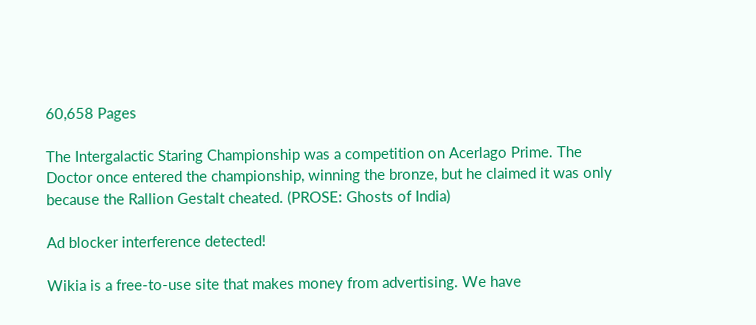60,658 Pages

The Intergalactic Staring Championship was a competition on Acerlago Prime. The Doctor once entered the championship, winning the bronze, but he claimed it was only because the Rallion Gestalt cheated. (PROSE: Ghosts of India)

Ad blocker interference detected!

Wikia is a free-to-use site that makes money from advertising. We have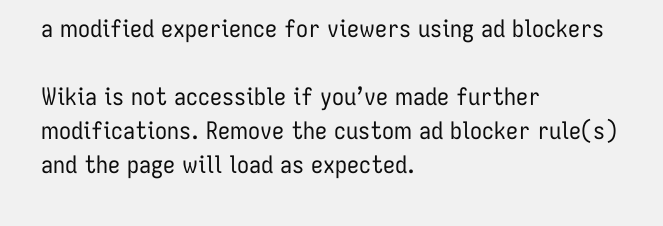a modified experience for viewers using ad blockers

Wikia is not accessible if you’ve made further modifications. Remove the custom ad blocker rule(s) and the page will load as expected.